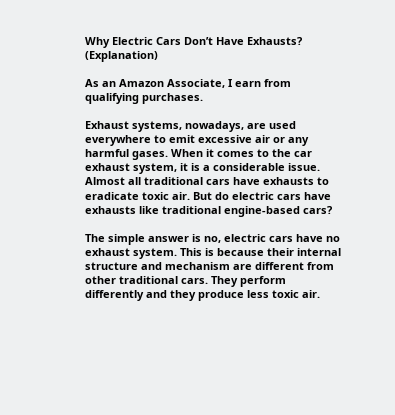Why Electric Cars Don’t Have Exhausts? (Explanation)

As an Amazon Associate, I earn from qualifying purchases.

Exhaust systems, nowadays, are used everywhere to emit excessive air or any harmful gases. When it comes to the car exhaust system, it is a considerable issue. Almost all traditional cars have exhausts to eradicate toxic air. But do electric cars have exhausts like traditional engine-based cars?

The simple answer is no, electric cars have no exhaust system. This is because their internal structure and mechanism are different from other traditional cars. They perform differently and they produce less toxic air.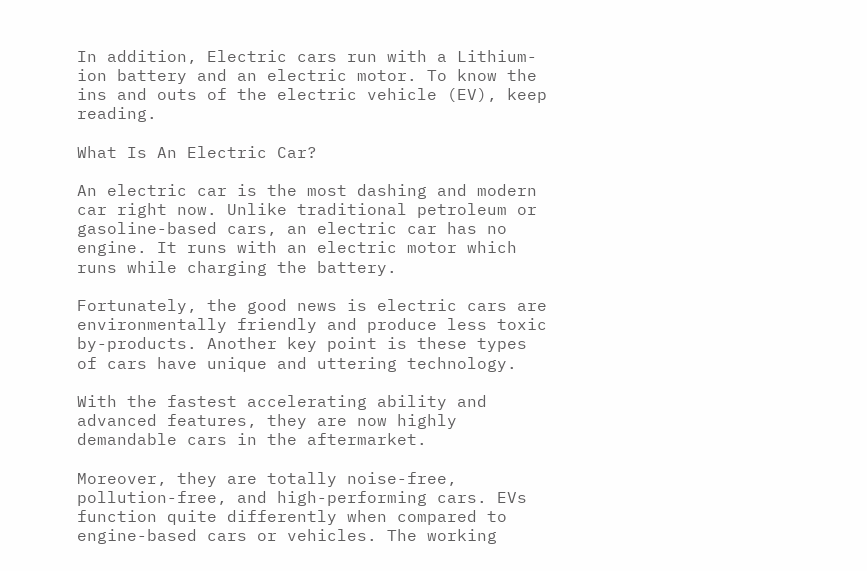In addition, Electric cars run with a Lithium-ion battery and an electric motor. To know the ins and outs of the electric vehicle (EV), keep reading.

What Is An Electric Car?

An electric car is the most dashing and modern car right now. Unlike traditional petroleum or gasoline-based cars, an electric car has no engine. It runs with an electric motor which runs while charging the battery.

Fortunately, the good news is electric cars are environmentally friendly and produce less toxic by-products. Another key point is these types of cars have unique and uttering technology.

With the fastest accelerating ability and advanced features, they are now highly demandable cars in the aftermarket.

Moreover, they are totally noise-free, pollution-free, and high-performing cars. EVs function quite differently when compared to engine-based cars or vehicles. The working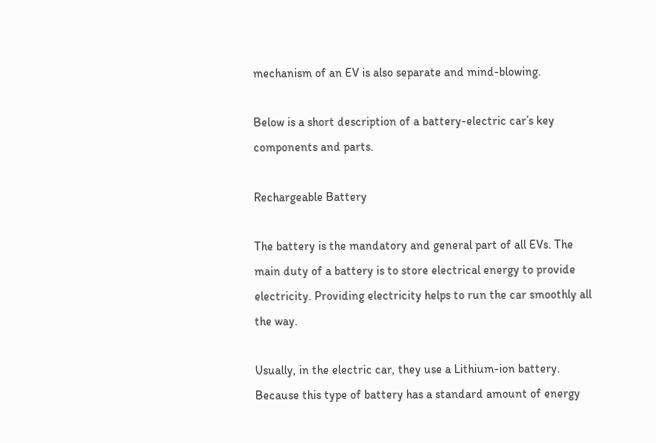mechanism of an EV is also separate and mind-blowing.

Below is a short description of a battery-electric car’s key components and parts.

Rechargeable Battery

The battery is the mandatory and general part of all EVs. The main duty of a battery is to store electrical energy to provide electricity. Providing electricity helps to run the car smoothly all the way.

Usually, in the electric car, they use a Lithium-ion battery. Because this type of battery has a standard amount of energy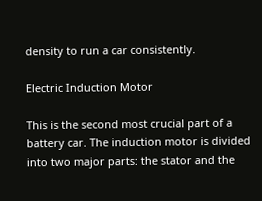density to run a car consistently.

Electric Induction Motor

This is the second most crucial part of a battery car. The induction motor is divided into two major parts: the stator and the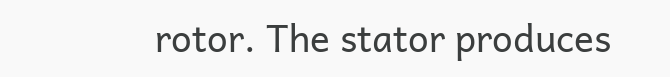rotor. The stator produces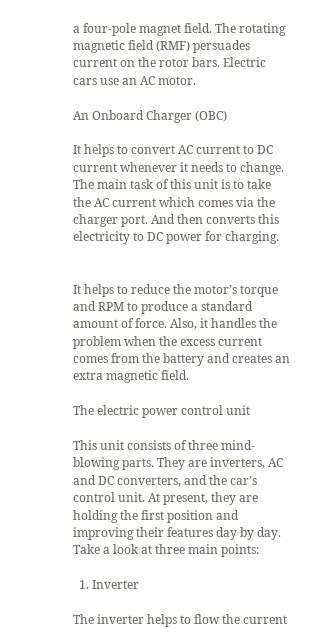a four-pole magnet field. The rotating magnetic field (RMF) persuades current on the rotor bars. Electric cars use an AC motor.

An Onboard Charger (OBC)

It helps to convert AC current to DC current whenever it needs to change. The main task of this unit is to take the AC current which comes via the charger port. And then converts this electricity to DC power for charging.


It helps to reduce the motor’s torque and RPM to produce a standard amount of force. Also, it handles the problem when the excess current comes from the battery and creates an extra magnetic field.

The electric power control unit

This unit consists of three mind-blowing parts. They are inverters, AC and DC converters, and the car’s control unit. At present, they are holding the first position and improving their features day by day. Take a look at three main points:

  1. Inverter

The inverter helps to flow the current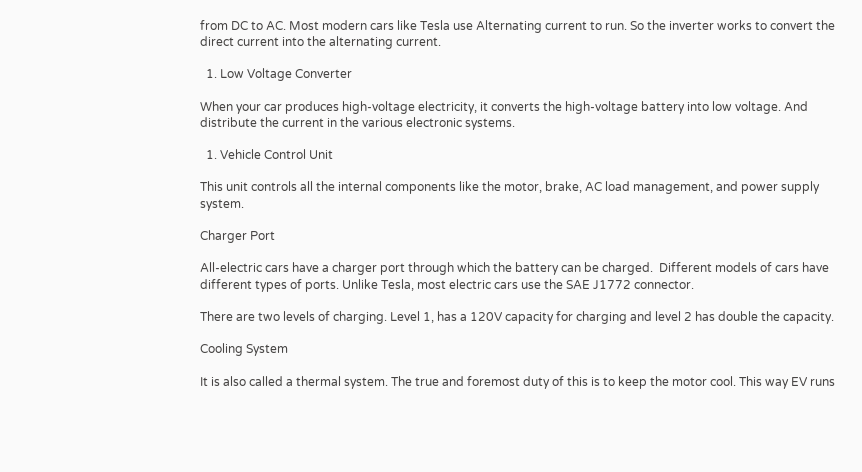from DC to AC. Most modern cars like Tesla use Alternating current to run. So the inverter works to convert the direct current into the alternating current.

  1. Low Voltage Converter

When your car produces high-voltage electricity, it converts the high-voltage battery into low voltage. And distribute the current in the various electronic systems.

  1. Vehicle Control Unit

This unit controls all the internal components like the motor, brake, AC load management, and power supply system.

Charger Port

All-electric cars have a charger port through which the battery can be charged.  Different models of cars have different types of ports. Unlike Tesla, most electric cars use the SAE J1772 connector.

There are two levels of charging. Level 1, has a 120V capacity for charging and level 2 has double the capacity.

Cooling System

It is also called a thermal system. The true and foremost duty of this is to keep the motor cool. This way EV runs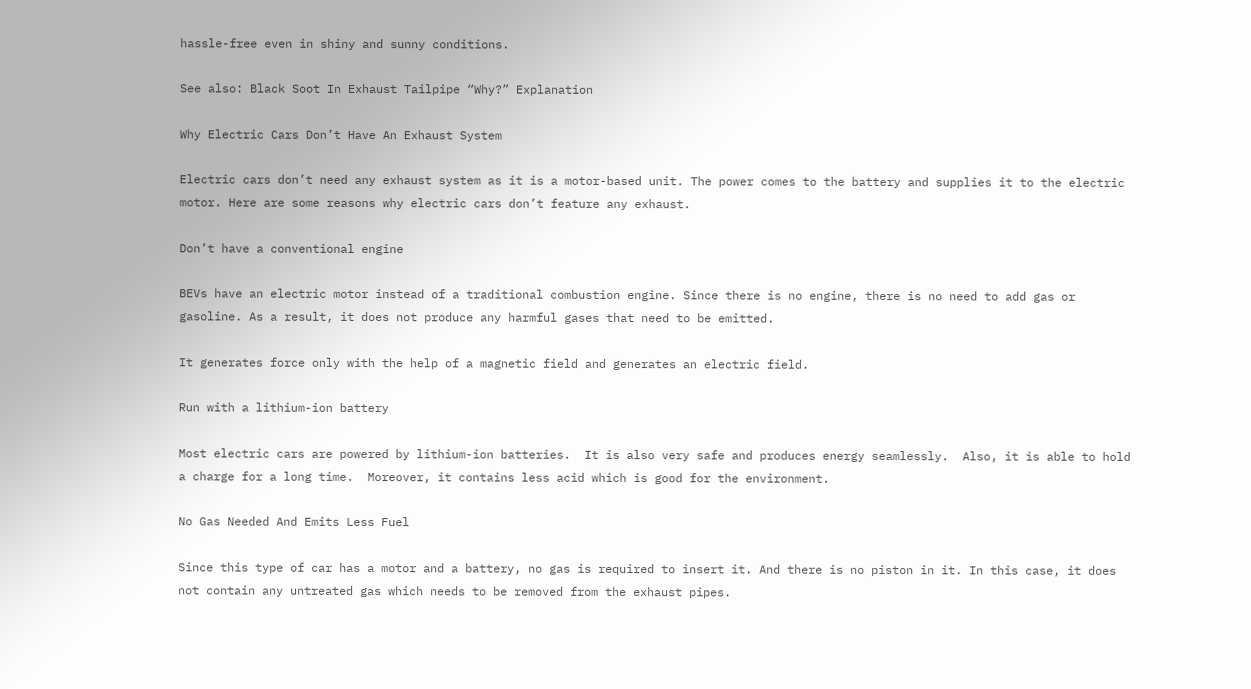hassle-free even in shiny and sunny conditions.

See also: Black Soot In Exhaust Tailpipe “Why?” Explanation

Why Electric Cars Don’t Have An Exhaust System

Electric cars don’t need any exhaust system as it is a motor-based unit. The power comes to the battery and supplies it to the electric motor. Here are some reasons why electric cars don’t feature any exhaust.

Don’t have a conventional engine

BEVs have an electric motor instead of a traditional combustion engine. Since there is no engine, there is no need to add gas or gasoline. As a result, it does not produce any harmful gases that need to be emitted.

It generates force only with the help of a magnetic field and generates an electric field.

Run with a lithium-ion battery

Most electric cars are powered by lithium-ion batteries.  It is also very safe and produces energy seamlessly.  Also, it is able to hold a charge for a long time.  Moreover, it contains less acid which is good for the environment.

No Gas Needed And Emits Less Fuel

Since this type of car has a motor and a battery, no gas is required to insert it. And there is no piston in it. In this case, it does not contain any untreated gas which needs to be removed from the exhaust pipes.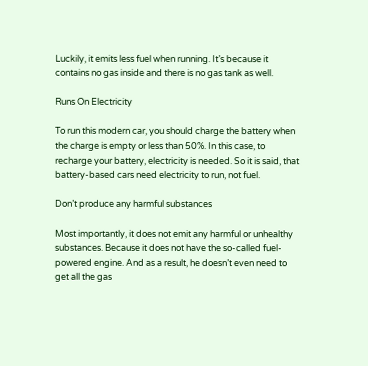Luckily, it emits less fuel when running. It’s because it contains no gas inside and there is no gas tank as well.

Runs On Electricity

To run this modern car, you should charge the battery when the charge is empty or less than 50%. In this case, to recharge your battery, electricity is needed. So it is said, that battery-based cars need electricity to run, not fuel.

Don’t produce any harmful substances

Most importantly, it does not emit any harmful or unhealthy substances. Because it does not have the so-called fuel-powered engine. And as a result, he doesn’t even need to get all the gas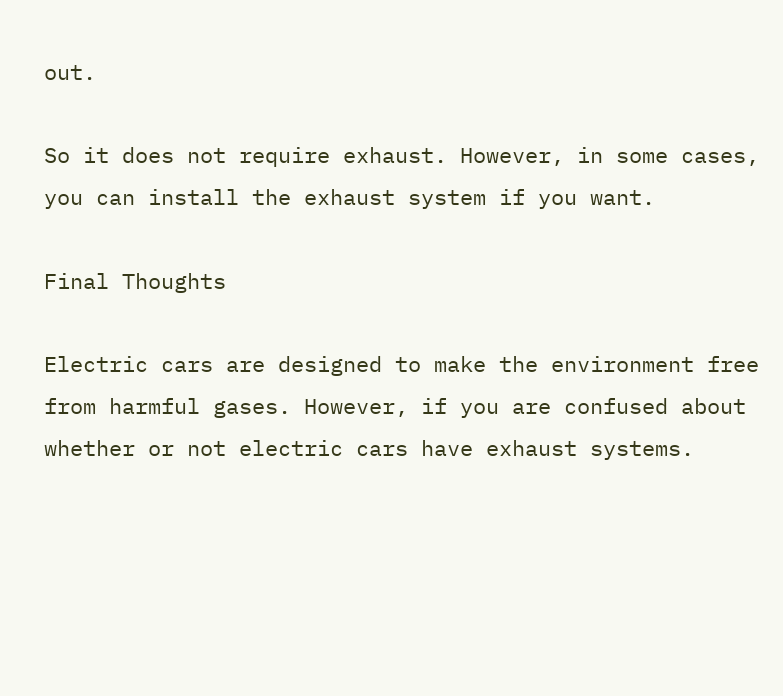out.

So it does not require exhaust. However, in some cases, you can install the exhaust system if you want.

Final Thoughts

Electric cars are designed to make the environment free from harmful gases. However, if you are confused about whether or not electric cars have exhaust systems.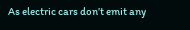As electric cars don’t emit any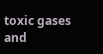toxic gases and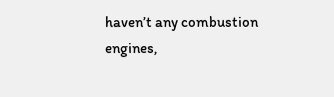haven’t any combustion engines,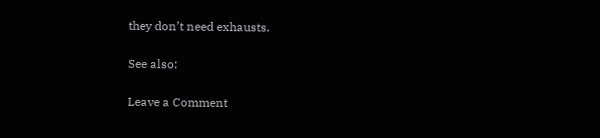they don’t need exhausts.

See also:

Leave a Comment